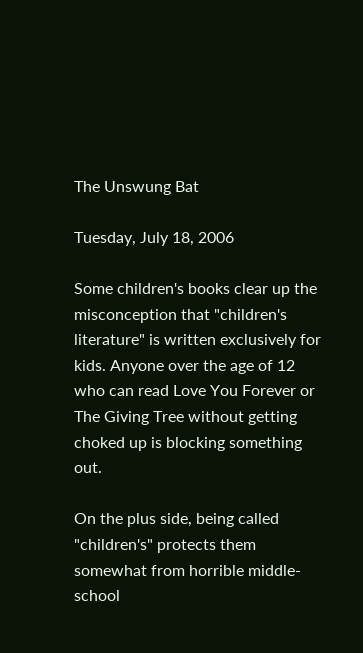The Unswung Bat

Tuesday, July 18, 2006

Some children's books clear up the misconception that "children's literature" is written exclusively for kids. Anyone over the age of 12 who can read Love You Forever or The Giving Tree without getting choked up is blocking something out.

On the plus side, being called "children's" protects them somewhat from horrible middle-school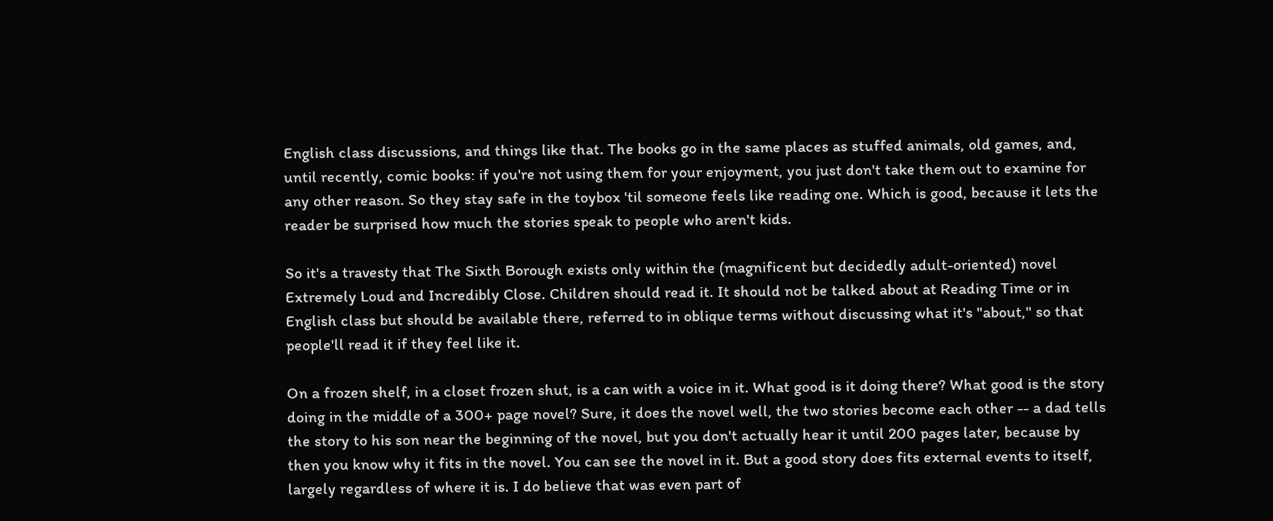English class discussions, and things like that. The books go in the same places as stuffed animals, old games, and, until recently, comic books: if you're not using them for your enjoyment, you just don't take them out to examine for any other reason. So they stay safe in the toybox 'til someone feels like reading one. Which is good, because it lets the reader be surprised how much the stories speak to people who aren't kids.

So it's a travesty that The Sixth Borough exists only within the (magnificent but decidedly adult-oriented) novel Extremely Loud and Incredibly Close. Children should read it. It should not be talked about at Reading Time or in English class but should be available there, referred to in oblique terms without discussing what it's "about," so that people'll read it if they feel like it.

On a frozen shelf, in a closet frozen shut, is a can with a voice in it. What good is it doing there? What good is the story doing in the middle of a 300+ page novel? Sure, it does the novel well, the two stories become each other -- a dad tells the story to his son near the beginning of the novel, but you don't actually hear it until 200 pages later, because by then you know why it fits in the novel. You can see the novel in it. But a good story does fits external events to itself, largely regardless of where it is. I do believe that was even part of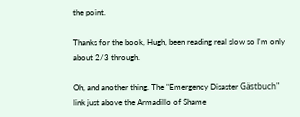the point.

Thanks for the book, Hugh, been reading real slow so I'm only about 2/3 through.

Oh, and another thing. The "Emergency Disaster Gästbuch" link just above the Armadillo of Shame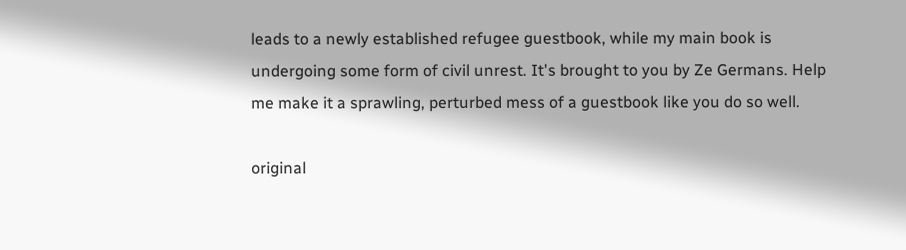leads to a newly established refugee guestbook, while my main book is undergoing some form of civil unrest. It's brought to you by Ze Germans. Help me make it a sprawling, perturbed mess of a guestbook like you do so well.

original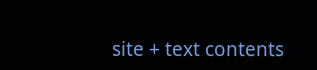site + text contents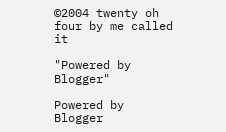©2004 twenty oh four by me called it

"Powered by Blogger"

Powered by Blogger